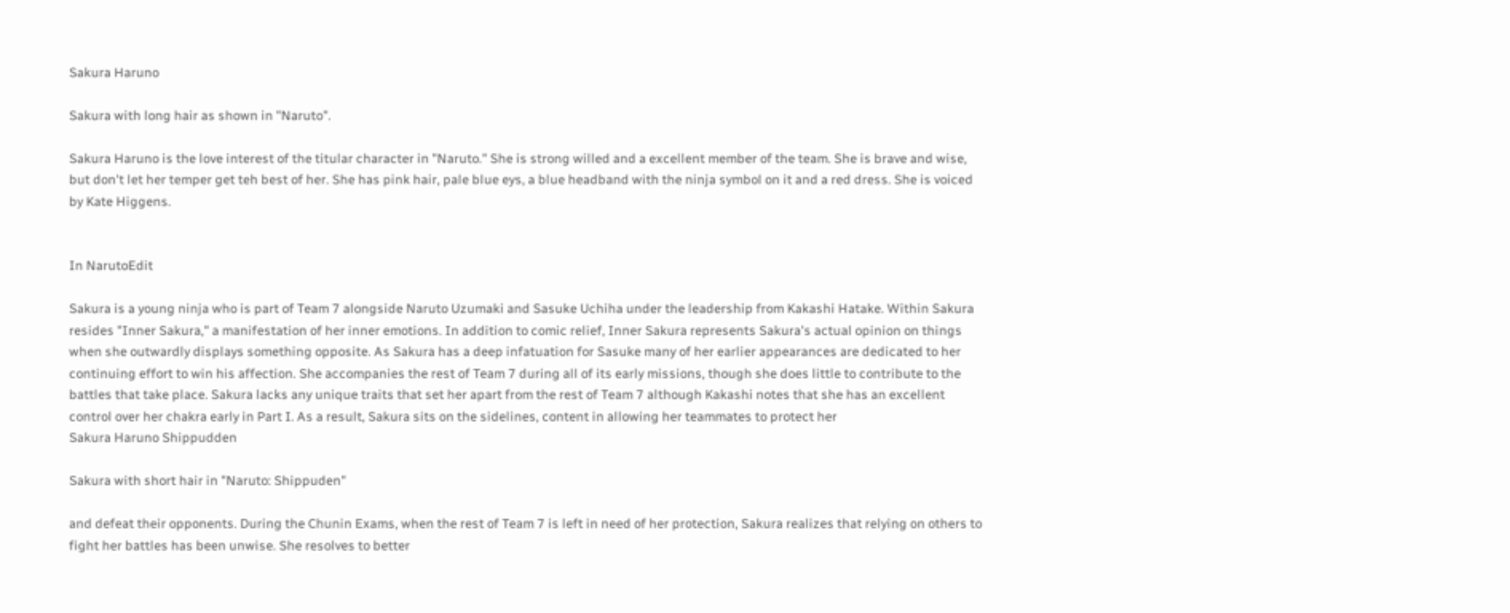Sakura Haruno

Sakura with long hair as shown in "Naruto".

Sakura Haruno is the love interest of the titular character in "Naruto." She is strong willed and a excellent member of the team. She is brave and wise, but don't let her temper get teh best of her. She has pink hair, pale blue eys, a blue headband with the ninja symbol on it and a red dress. She is voiced by Kate Higgens.


In NarutoEdit

Sakura is a young ninja who is part of Team 7 alongside Naruto Uzumaki and Sasuke Uchiha under the leadership from Kakashi Hatake. Within Sakura resides "Inner Sakura," a manifestation of her inner emotions. In addition to comic relief, Inner Sakura represents Sakura's actual opinion on things when she outwardly displays something opposite. As Sakura has a deep infatuation for Sasuke many of her earlier appearances are dedicated to her continuing effort to win his affection. She accompanies the rest of Team 7 during all of its early missions, though she does little to contribute to the battles that take place. Sakura lacks any unique traits that set her apart from the rest of Team 7 although Kakashi notes that she has an excellent control over her chakra early in Part I. As a result, Sakura sits on the sidelines, content in allowing her teammates to protect her
Sakura Haruno Shippudden

Sakura with short hair in "Naruto: Shippuden"

and defeat their opponents. During the Chunin Exams, when the rest of Team 7 is left in need of her protection, Sakura realizes that relying on others to fight her battles has been unwise. She resolves to better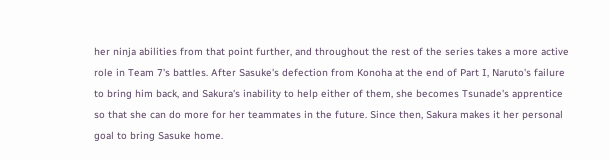her ninja abilities from that point further, and throughout the rest of the series takes a more active role in Team 7's battles. After Sasuke's defection from Konoha at the end of Part I, Naruto's failure to bring him back, and Sakura's inability to help either of them, she becomes Tsunade's apprentice so that she can do more for her teammates in the future. Since then, Sakura makes it her personal goal to bring Sasuke home.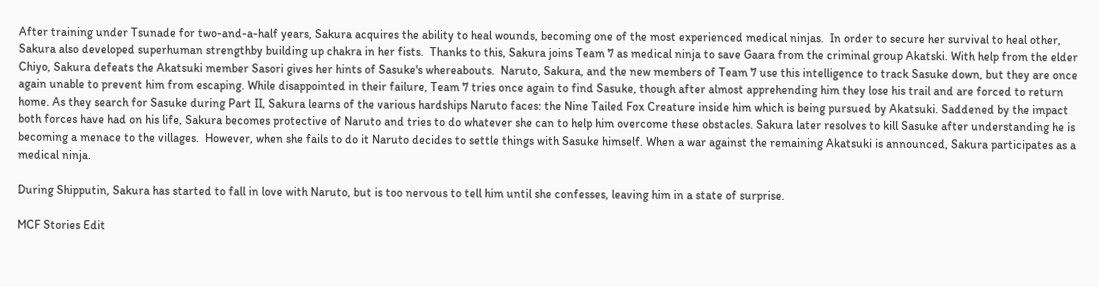After training under Tsunade for two-and-a-half years, Sakura acquires the ability to heal wounds, becoming one of the most experienced medical ninjas.  In order to secure her survival to heal other, Sakura also developed superhuman strengthby building up chakra in her fists.  Thanks to this, Sakura joins Team 7 as medical ninja to save Gaara from the criminal group Akatski. With help from the elder Chiyo, Sakura defeats the Akatsuki member Sasori gives her hints of Sasuke's whereabouts.  Naruto, Sakura, and the new members of Team 7 use this intelligence to track Sasuke down, but they are once again unable to prevent him from escaping. While disappointed in their failure, Team 7 tries once again to find Sasuke, though after almost apprehending him they lose his trail and are forced to return home. As they search for Sasuke during Part II, Sakura learns of the various hardships Naruto faces: the Nine Tailed Fox Creature inside him which is being pursued by Akatsuki. Saddened by the impact both forces have had on his life, Sakura becomes protective of Naruto and tries to do whatever she can to help him overcome these obstacles. Sakura later resolves to kill Sasuke after understanding he is becoming a menace to the villages.  However, when she fails to do it Naruto decides to settle things with Sasuke himself. When a war against the remaining Akatsuki is announced, Sakura participates as a medical ninja.

During Shipputin, Sakura has started to fall in love with Naruto, but is too nervous to tell him until she confesses, leaving him in a state of surprise.

MCF Stories Edit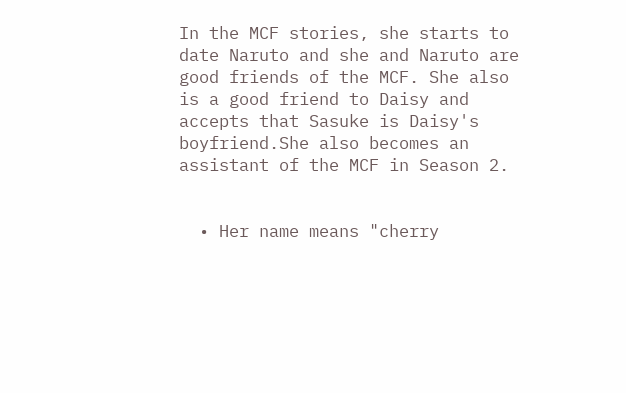In the MCF stories, she starts to date Naruto and she and Naruto are good friends of the MCF. She also is a good friend to Daisy and accepts that Sasuke is Daisy's boyfriend.She also becomes an assistant of the MCF in Season 2.


  • Her name means "cherry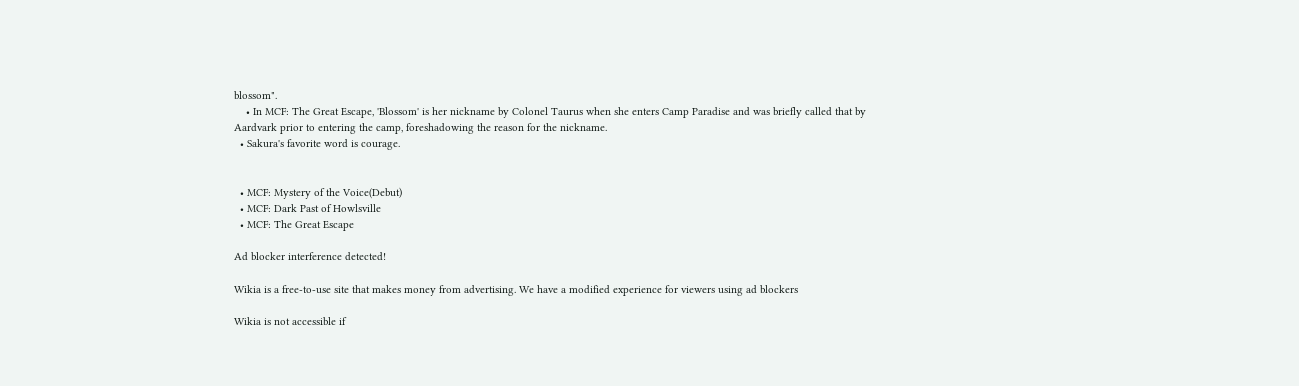blossom".
    • In MCF: The Great Escape, 'Blossom' is her nickname by Colonel Taurus when she enters Camp Paradise and was briefly called that by Aardvark prior to entering the camp, foreshadowing the reason for the nickname.
  • Sakura's favorite word is courage.


  • MCF: Mystery of the Voice(Debut)
  • MCF: Dark Past of Howlsville
  • MCF: The Great Escape

Ad blocker interference detected!

Wikia is a free-to-use site that makes money from advertising. We have a modified experience for viewers using ad blockers

Wikia is not accessible if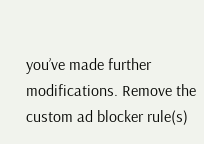you’ve made further modifications. Remove the custom ad blocker rule(s)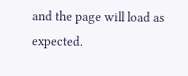and the page will load as expected.